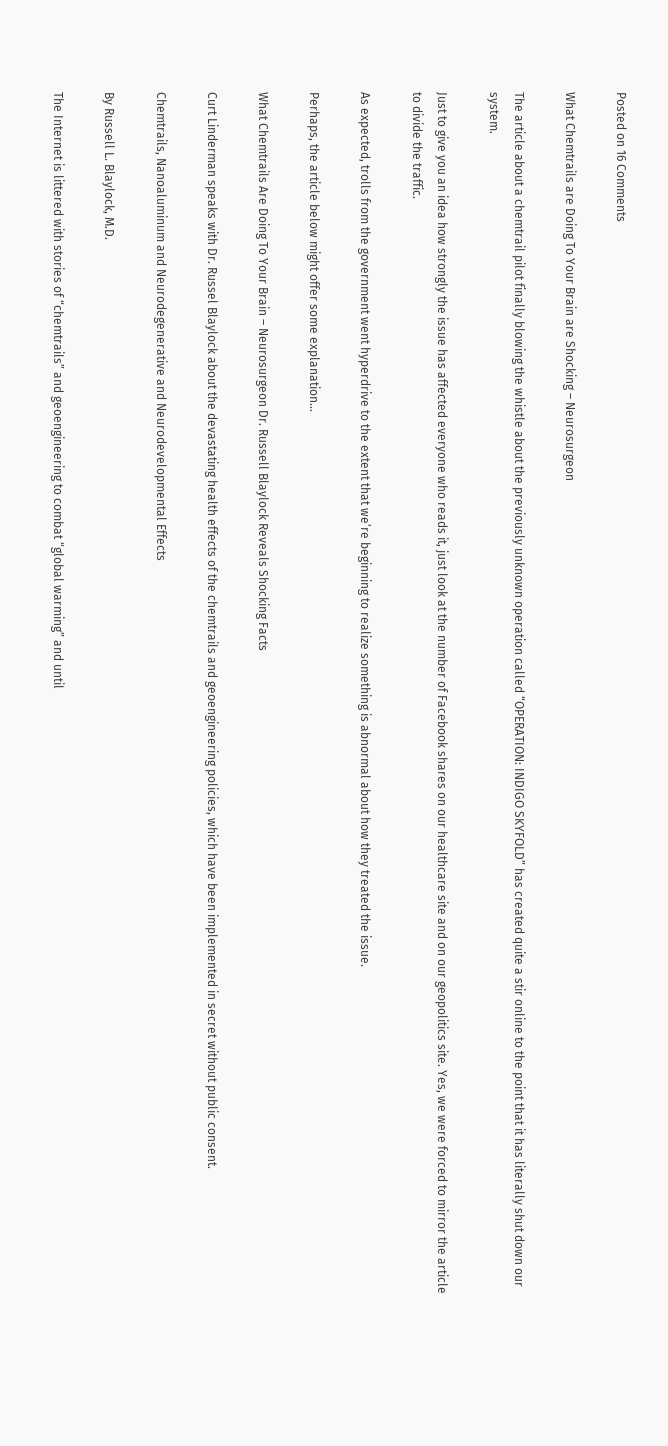Posted on 16 Comments

What Chemtrails are Doing To Your Brain are Shocking – Neurosurgeon

The article about a chemtrail pilot finally blowing the whistle about the previously unknown operation called “OPERATION: INDIGO SKYFOLD” has created quite a stir online to the point that it has literally shut down our system.

Just to give you an idea how strongly the issue has affected everyone who reads it, just look at the number of Facebook shares on our healthcare site and on our geopolitics site. Yes, we were forced to mirror the article to divide the traffic.

As expected, trolls from the government went hyperdrive to the extent that we’re beginning to realize something is abnormal about how they treated the issue.

Perhaps, the article below might offer some explanation…

What Chemtrails Are Doing To Your Brain – Neurosurgeon Dr. Russell Blaylock Reveals Shocking Facts

Curt Linderman speaks with Dr. Russel Blaylock about the devastating health effects of the chemtrails and geoengineering policies, which have been implemented in secret without public consent.

Chemtrails, Nanoaluminum and Neurodegenerative and Neurodevelopmental Effects

By Russell L. Blaylock, M.D.

The Internet is littered with stories of “chemtrails” and geoengineering to combat “global warming” and until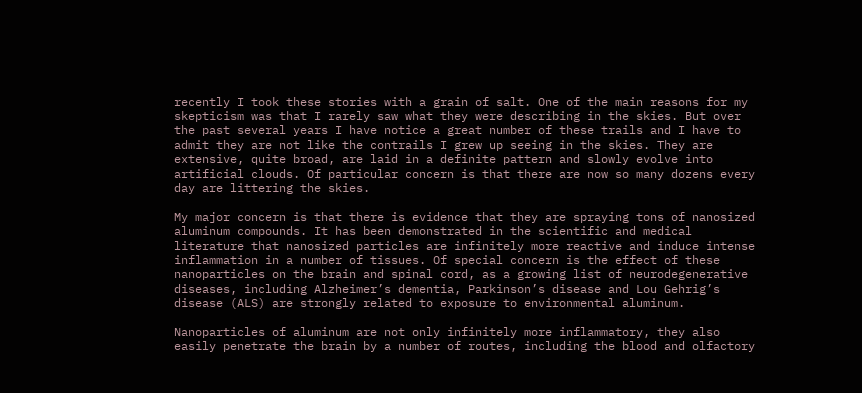recently I took these stories with a grain of salt. One of the main reasons for my skepticism was that I rarely saw what they were describing in the skies. But over the past several years I have notice a great number of these trails and I have to admit they are not like the contrails I grew up seeing in the skies. They are extensive, quite broad, are laid in a definite pattern and slowly evolve into artificial clouds. Of particular concern is that there are now so many dozens every day are littering the skies.

My major concern is that there is evidence that they are spraying tons of nanosized aluminum compounds. It has been demonstrated in the scientific and medical literature that nanosized particles are infinitely more reactive and induce intense inflammation in a number of tissues. Of special concern is the effect of these nanoparticles on the brain and spinal cord, as a growing list of neurodegenerative diseases, including Alzheimer’s dementia, Parkinson’s disease and Lou Gehrig’s disease (ALS) are strongly related to exposure to environmental aluminum.

Nanoparticles of aluminum are not only infinitely more inflammatory, they also easily penetrate the brain by a number of routes, including the blood and olfactory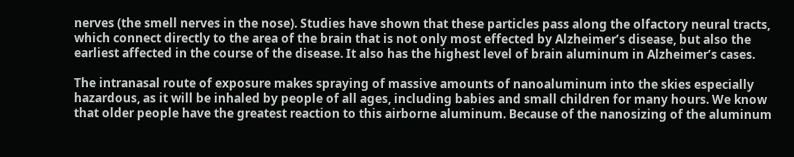nerves (the smell nerves in the nose). Studies have shown that these particles pass along the olfactory neural tracts, which connect directly to the area of the brain that is not only most effected by Alzheimer’s disease, but also the earliest affected in the course of the disease. It also has the highest level of brain aluminum in Alzheimer’s cases.

The intranasal route of exposure makes spraying of massive amounts of nanoaluminum into the skies especially hazardous, as it will be inhaled by people of all ages, including babies and small children for many hours. We know that older people have the greatest reaction to this airborne aluminum. Because of the nanosizing of the aluminum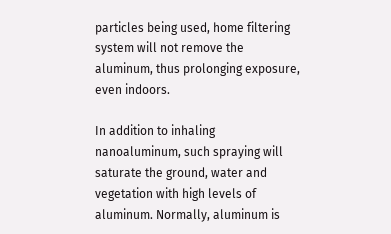particles being used, home filtering system will not remove the aluminum, thus prolonging exposure, even indoors.

In addition to inhaling nanoaluminum, such spraying will saturate the ground, water and vegetation with high levels of aluminum. Normally, aluminum is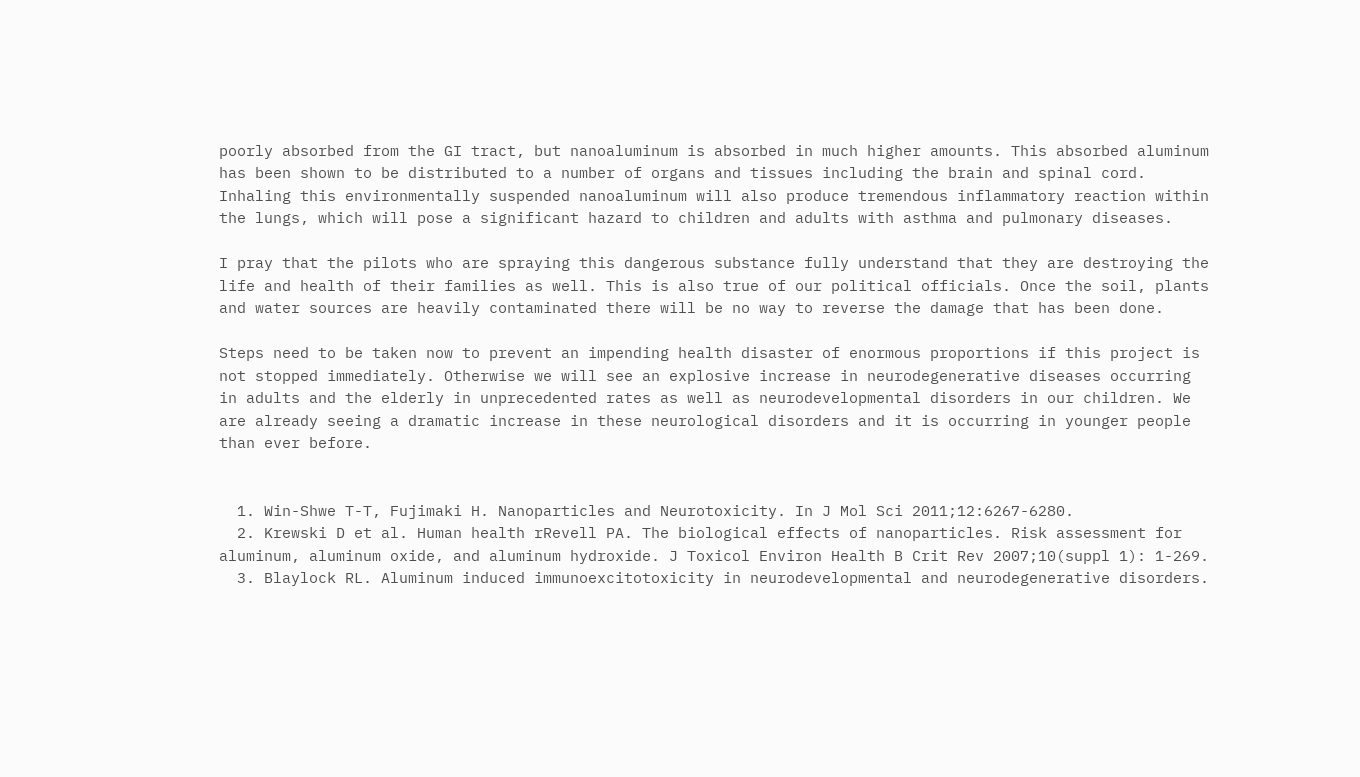poorly absorbed from the GI tract, but nanoaluminum is absorbed in much higher amounts. This absorbed aluminum has been shown to be distributed to a number of organs and tissues including the brain and spinal cord. Inhaling this environmentally suspended nanoaluminum will also produce tremendous inflammatory reaction within the lungs, which will pose a significant hazard to children and adults with asthma and pulmonary diseases.

I pray that the pilots who are spraying this dangerous substance fully understand that they are destroying the life and health of their families as well. This is also true of our political officials. Once the soil, plants and water sources are heavily contaminated there will be no way to reverse the damage that has been done.

Steps need to be taken now to prevent an impending health disaster of enormous proportions if this project is not stopped immediately. Otherwise we will see an explosive increase in neurodegenerative diseases occurring in adults and the elderly in unprecedented rates as well as neurodevelopmental disorders in our children. We are already seeing a dramatic increase in these neurological disorders and it is occurring in younger people than ever before.


  1. Win-Shwe T-T, Fujimaki H. Nanoparticles and Neurotoxicity. In J Mol Sci 2011;12:6267-6280.
  2. Krewski D et al. Human health rRevell PA. The biological effects of nanoparticles. Risk assessment for aluminum, aluminum oxide, and aluminum hydroxide. J Toxicol Environ Health B Crit Rev 2007;10(suppl 1): 1-269.
  3. Blaylock RL. Aluminum induced immunoexcitotoxicity in neurodevelopmental and neurodegenerative disorders.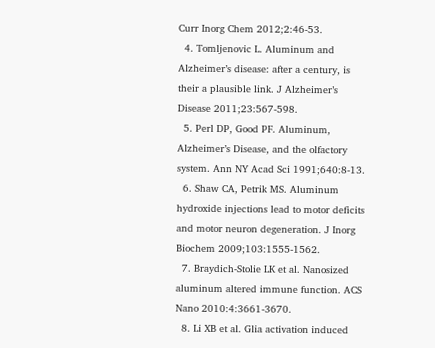Curr Inorg Chem 2012;2:46-53.
  4. Tomljenovic L. Aluminum and Alzheimer’s disease: after a century, is their a plausible link. J Alzheimer’s Disease 2011;23:567-598.
  5. Perl DP, Good PF. Aluminum, Alzheimer’s Disease, and the olfactory system. Ann NY Acad Sci 1991;640:8-13.
  6. Shaw CA, Petrik MS. Aluminum hydroxide injections lead to motor deficits and motor neuron degeneration. J Inorg Biochem 2009;103:1555-1562.
  7. Braydich-Stolie LK et al. Nanosized aluminum altered immune function. ACS Nano 2010:4:3661-3670.
  8. Li XB et al. Glia activation induced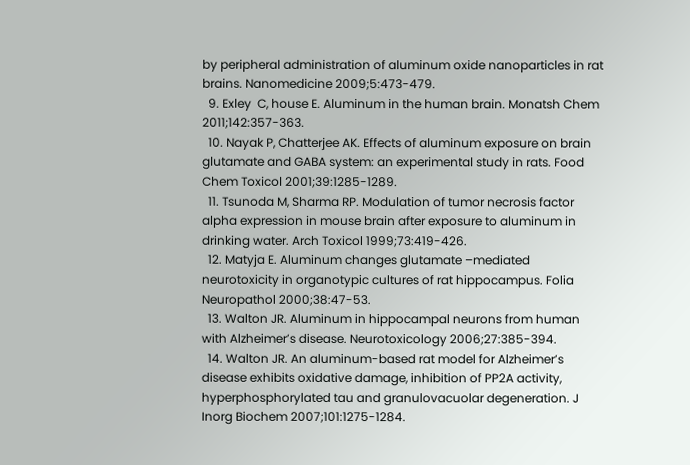by peripheral administration of aluminum oxide nanoparticles in rat brains. Nanomedicine 2009;5:473-479.
  9. Exley  C, house E. Aluminum in the human brain. Monatsh Chem 2011;142:357-363.
  10. Nayak P, Chatterjee AK. Effects of aluminum exposure on brain glutamate and GABA system: an experimental study in rats. Food Chem Toxicol 2001;39:1285-1289.
  11. Tsunoda M, Sharma RP. Modulation of tumor necrosis factor alpha expression in mouse brain after exposure to aluminum in drinking water. Arch Toxicol 1999;73:419-426.
  12. Matyja E. Aluminum changes glutamate –mediated neurotoxicity in organotypic cultures of rat hippocampus. Folia Neuropathol 2000;38:47-53.
  13. Walton JR. Aluminum in hippocampal neurons from human with Alzheimer’s disease. Neurotoxicology 2006;27:385-394.
  14. Walton JR. An aluminum-based rat model for Alzheimer’s disease exhibits oxidative damage, inhibition of PP2A activity, hyperphosphorylated tau and granulovacuolar degeneration. J Inorg Biochem 2007;101:1275-1284.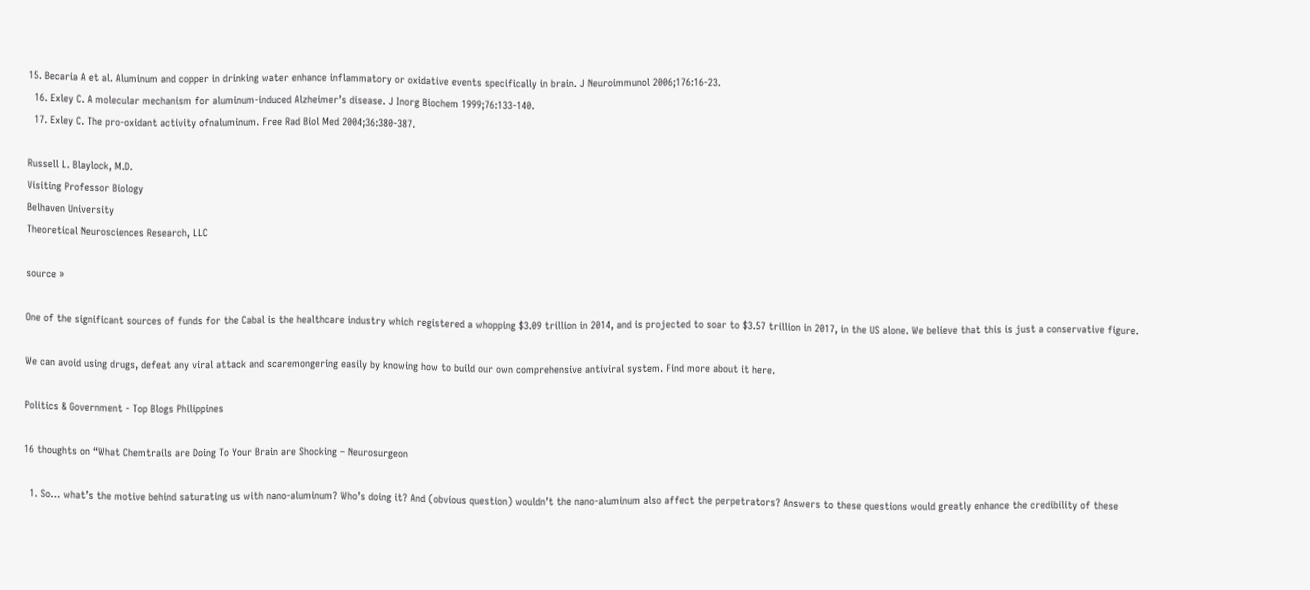15. Becaria A et al. Aluminum and copper in drinking water enhance inflammatory or oxidative events specifically in brain. J Neuroimmunol 2006;176:16-23.
  16. Exley C. A molecular mechanism for aluminum-induced Alzheimer’s disease. J Inorg Biochem 1999;76:133-140.
  17. Exley C. The pro-oxidant activity ofnaluminum. Free Rad Biol Med 2004;36:380-387.

Russell L. Blaylock, M.D.
Visiting Professor Biology
Belhaven University
Theoretical Neurosciences Research, LLC

source »

One of the significant sources of funds for the Cabal is the healthcare industry which registered a whopping $3.09 trillion in 2014, and is projected to soar to $3.57 trillion in 2017, in the US alone. We believe that this is just a conservative figure.

We can avoid using drugs, defeat any viral attack and scaremongering easily by knowing how to build our own comprehensive antiviral system. Find more about it here.

Politics & Government - Top Blogs Philippines

16 thoughts on “What Chemtrails are Doing To Your Brain are Shocking – Neurosurgeon

  1. So… what’s the motive behind saturating us with nano-aluminum? Who’s doing it? And (obvious question) wouldn’t the nano-aluminum also affect the perpetrators? Answers to these questions would greatly enhance the credibility of these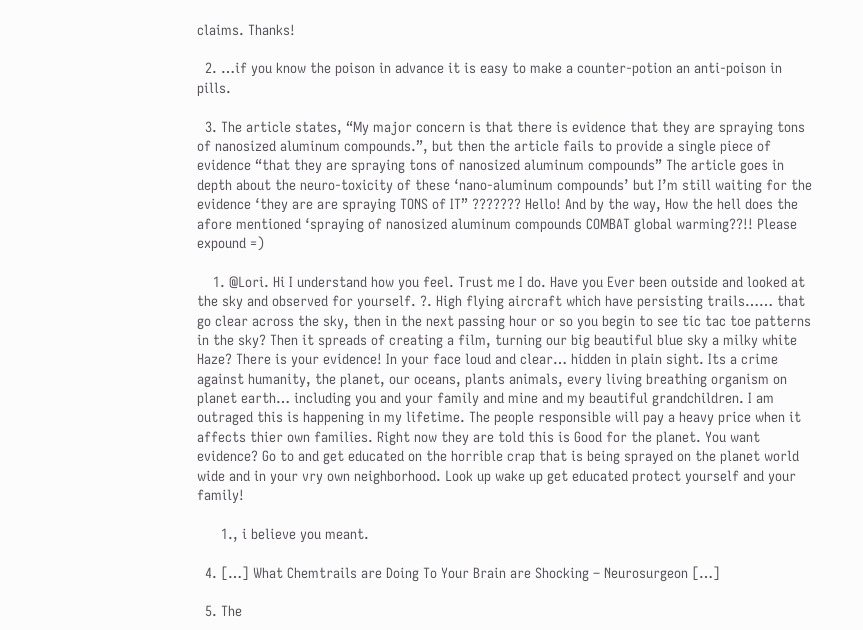claims. Thanks!

  2. …if you know the poison in advance it is easy to make a counter-potion an anti-poison in pills.

  3. The article states, “My major concern is that there is evidence that they are spraying tons of nanosized aluminum compounds.”, but then the article fails to provide a single piece of evidence “that they are spraying tons of nanosized aluminum compounds” The article goes in depth about the neuro-toxicity of these ‘nano-aluminum compounds’ but I’m still waiting for the evidence ‘they are are spraying TONS of IT” ??????? Hello! And by the way, How the hell does the afore mentioned ‘spraying of nanosized aluminum compounds COMBAT global warming??!! Please expound =)

    1. @Lori. Hi I understand how you feel. Trust me I do. Have you Ever been outside and looked at the sky and observed for yourself. ?. High flying aircraft which have persisting trails…… that go clear across the sky, then in the next passing hour or so you begin to see tic tac toe patterns in the sky? Then it spreads of creating a film, turning our big beautiful blue sky a milky white Haze? There is your evidence! In your face loud and clear… hidden in plain sight. Its a crime against humanity, the planet, our oceans, plants animals, every living breathing organism on planet earth… including you and your family and mine and my beautiful grandchildren. I am outraged this is happening in my lifetime. The people responsible will pay a heavy price when it affects thier own families. Right now they are told this is Good for the planet. You want evidence? Go to and get educated on the horrible crap that is being sprayed on the planet world wide and in your vry own neighborhood. Look up wake up get educated protect yourself and your family!

      1., i believe you meant.

  4. […] What Chemtrails are Doing To Your Brain are Shocking – Neurosurgeon […]

  5. The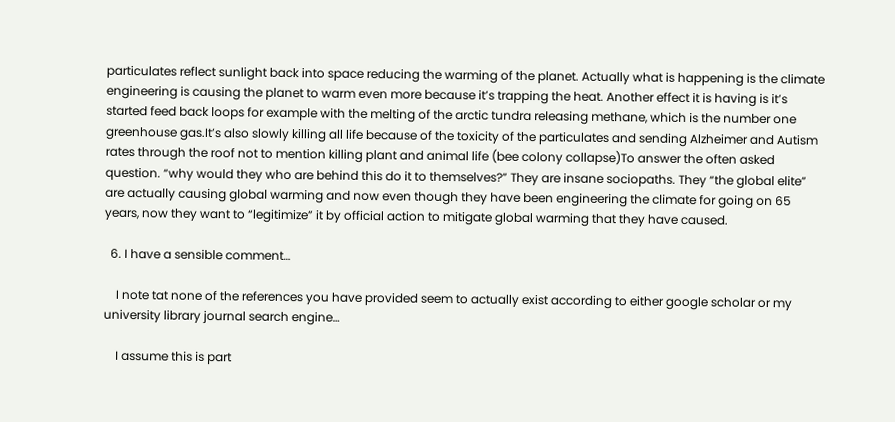particulates reflect sunlight back into space reducing the warming of the planet. Actually what is happening is the climate engineering is causing the planet to warm even more because it’s trapping the heat. Another effect it is having is it’s started feed back loops for example with the melting of the arctic tundra releasing methane, which is the number one greenhouse gas.It’s also slowly killing all life because of the toxicity of the particulates and sending Alzheimer and Autism rates through the roof not to mention killing plant and animal life (bee colony collapse)To answer the often asked question. “why would they who are behind this do it to themselves?” They are insane sociopaths. They “the global elite” are actually causing global warming and now even though they have been engineering the climate for going on 65 years, now they want to “legitimize” it by official action to mitigate global warming that they have caused.

  6. I have a sensible comment…

    I note tat none of the references you have provided seem to actually exist according to either google scholar or my university library journal search engine…

    I assume this is part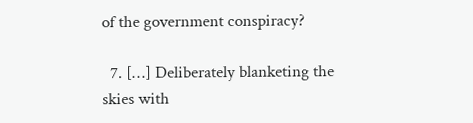of the government conspiracy?

  7. […] Deliberately blanketing the skies with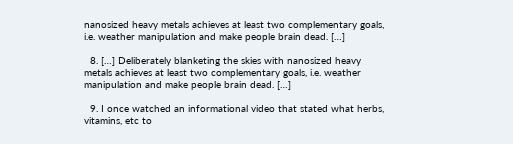nanosized heavy metals achieves at least two complementary goals, i.e. weather manipulation and make people brain dead. […]

  8. […] Deliberately blanketing the skies with nanosized heavy metals achieves at least two complementary goals, i.e. weather manipulation and make people brain dead. […]

  9. I once watched an informational video that stated what herbs, vitamins, etc to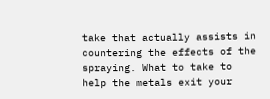take that actually assists in countering the effects of the spraying. What to take to help the metals exit your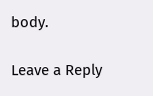body.

Leave a Reply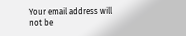Your email address will not be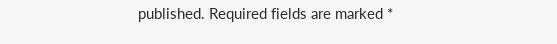published. Required fields are marked *